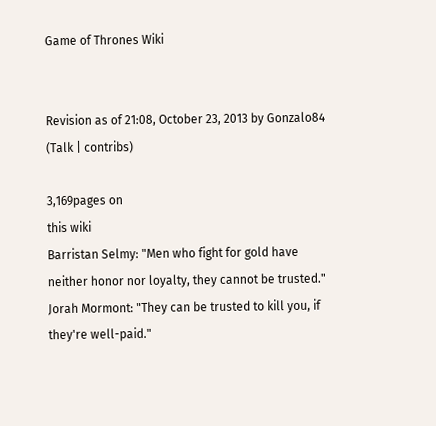Game of Thrones Wiki


Revision as of 21:08, October 23, 2013 by Gonzalo84 (Talk | contribs)

3,169pages on
this wiki
Barristan Selmy: "Men who fight for gold have neither honor nor loyalty, they cannot be trusted."
Jorah Mormont: "They can be trusted to kill you, if they're well-paid."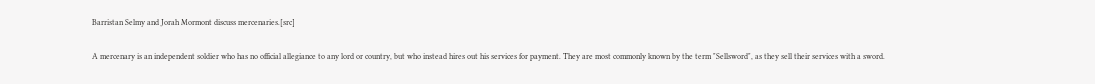Barristan Selmy and Jorah Mormont discuss mercenaries.[src]

A mercenary is an independent soldier who has no official allegiance to any lord or country, but who instead hires out his services for payment. They are most commonly known by the term "Sellsword", as they sell their services with a sword.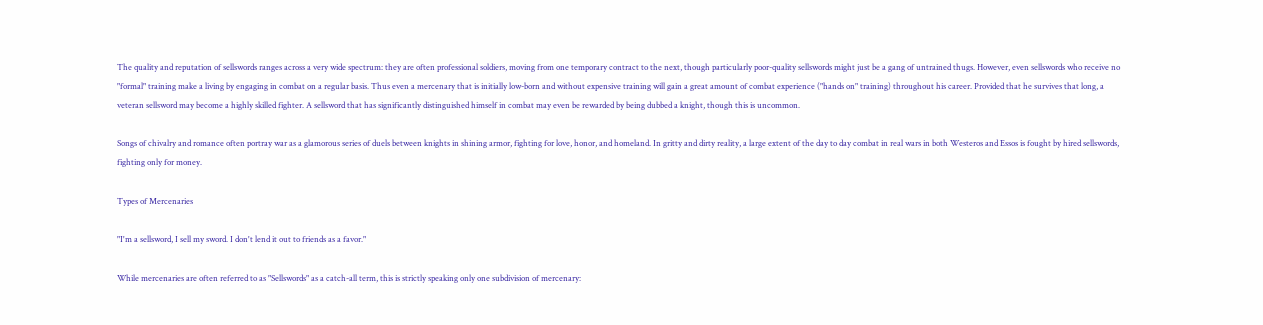The quality and reputation of sellswords ranges across a very wide spectrum: they are often professional soldiers, moving from one temporary contract to the next, though particularly poor-quality sellswords might just be a gang of untrained thugs. However, even sellswords who receive no "formal" training make a living by engaging in combat on a regular basis. Thus even a mercenary that is initially low-born and without expensive training will gain a great amount of combat experience ("hands on" training) throughout his career. Provided that he survives that long, a veteran sellsword may become a highly skilled fighter. A sellsword that has significantly distinguished himself in combat may even be rewarded by being dubbed a knight, though this is uncommon.

Songs of chivalry and romance often portray war as a glamorous series of duels between knights in shining armor, fighting for love, honor, and homeland. In gritty and dirty reality, a large extent of the day to day combat in real wars in both Westeros and Essos is fought by hired sellswords, fighting only for money.

Types of Mercenaries

"I'm a sellsword, I sell my sword. I don't lend it out to friends as a favor."

While mercenaries are often referred to as "Sellswords" as a catch-all term, this is strictly speaking only one subdivision of mercenary: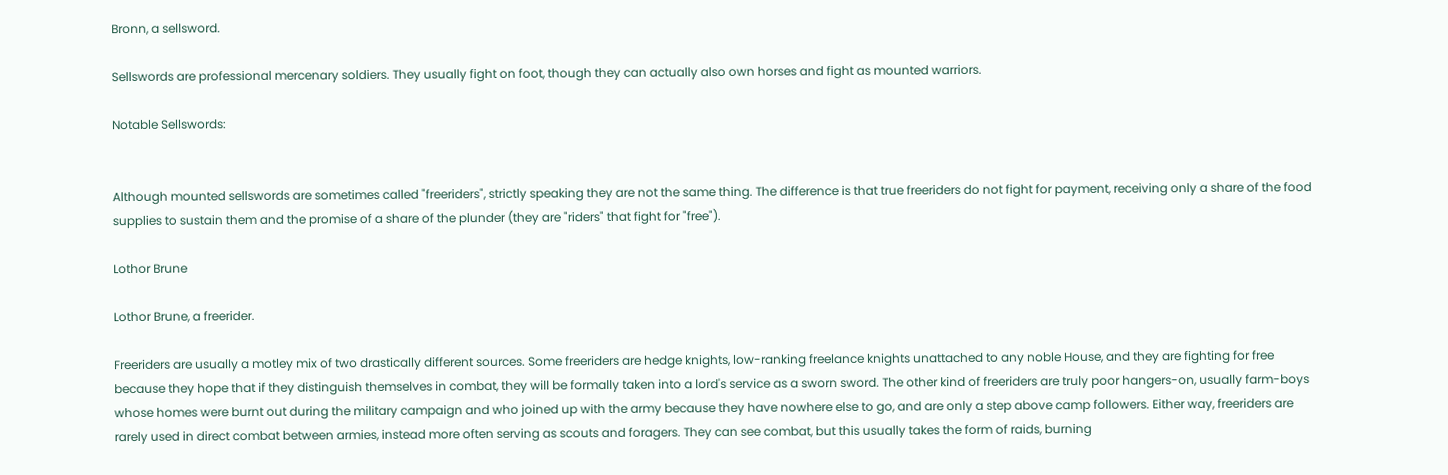Bronn, a sellsword.

Sellswords are professional mercenary soldiers. They usually fight on foot, though they can actually also own horses and fight as mounted warriors.

Notable Sellswords:


Although mounted sellswords are sometimes called "freeriders", strictly speaking they are not the same thing. The difference is that true freeriders do not fight for payment, receiving only a share of the food supplies to sustain them and the promise of a share of the plunder (they are "riders" that fight for "free").

Lothor Brune

Lothor Brune, a freerider.

Freeriders are usually a motley mix of two drastically different sources. Some freeriders are hedge knights, low-ranking freelance knights unattached to any noble House, and they are fighting for free because they hope that if they distinguish themselves in combat, they will be formally taken into a lord's service as a sworn sword. The other kind of freeriders are truly poor hangers-on, usually farm-boys whose homes were burnt out during the military campaign and who joined up with the army because they have nowhere else to go, and are only a step above camp followers. Either way, freeriders are rarely used in direct combat between armies, instead more often serving as scouts and foragers. They can see combat, but this usually takes the form of raids, burning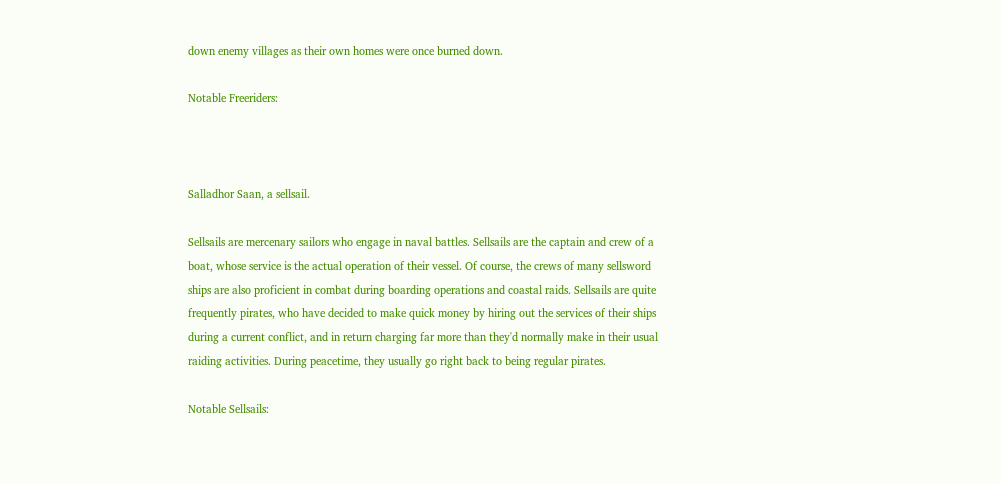down enemy villages as their own homes were once burned down.

Notable Freeriders:



Salladhor Saan, a sellsail.

Sellsails are mercenary sailors who engage in naval battles. Sellsails are the captain and crew of a boat, whose service is the actual operation of their vessel. Of course, the crews of many sellsword ships are also proficient in combat during boarding operations and coastal raids. Sellsails are quite frequently pirates, who have decided to make quick money by hiring out the services of their ships during a current conflict, and in return charging far more than they'd normally make in their usual raiding activities. During peacetime, they usually go right back to being regular pirates.

Notable Sellsails: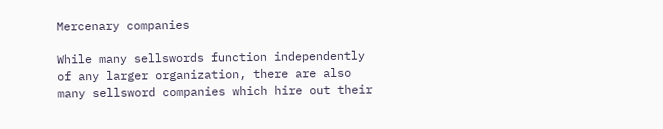Mercenary companies

While many sellswords function independently of any larger organization, there are also many sellsword companies which hire out their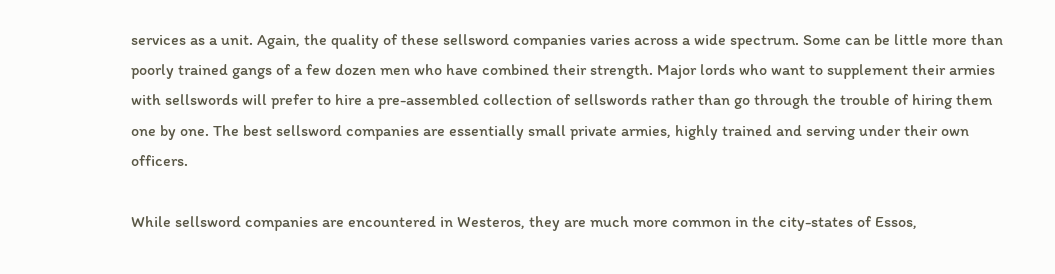services as a unit. Again, the quality of these sellsword companies varies across a wide spectrum. Some can be little more than poorly trained gangs of a few dozen men who have combined their strength. Major lords who want to supplement their armies with sellswords will prefer to hire a pre-assembled collection of sellswords rather than go through the trouble of hiring them one by one. The best sellsword companies are essentially small private armies, highly trained and serving under their own officers.

While sellsword companies are encountered in Westeros, they are much more common in the city-states of Essos,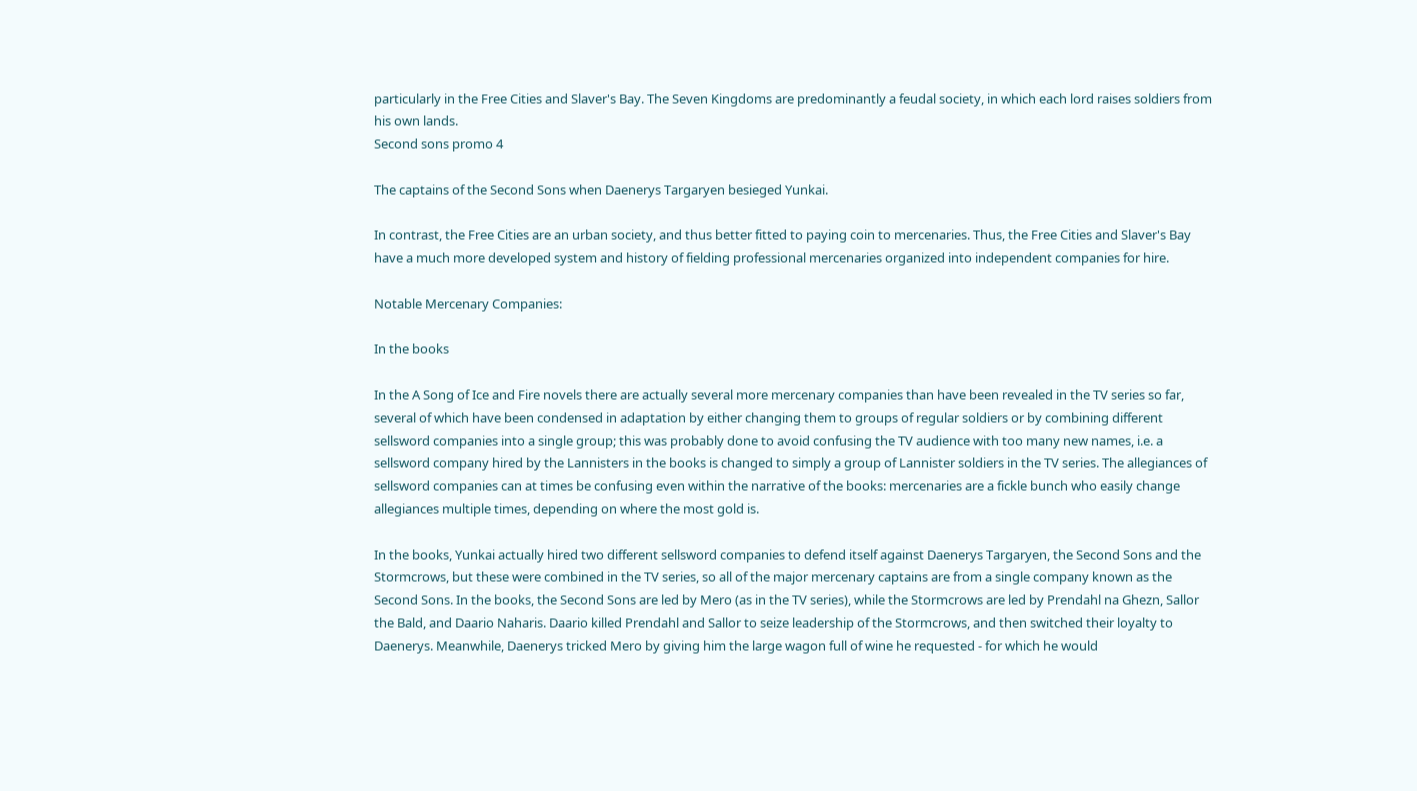particularly in the Free Cities and Slaver's Bay. The Seven Kingdoms are predominantly a feudal society, in which each lord raises soldiers from his own lands.
Second sons promo 4

The captains of the Second Sons when Daenerys Targaryen besieged Yunkai.

In contrast, the Free Cities are an urban society, and thus better fitted to paying coin to mercenaries. Thus, the Free Cities and Slaver's Bay have a much more developed system and history of fielding professional mercenaries organized into independent companies for hire.

Notable Mercenary Companies:

In the books

In the A Song of Ice and Fire novels there are actually several more mercenary companies than have been revealed in the TV series so far, several of which have been condensed in adaptation by either changing them to groups of regular soldiers or by combining different sellsword companies into a single group; this was probably done to avoid confusing the TV audience with too many new names, i.e. a sellsword company hired by the Lannisters in the books is changed to simply a group of Lannister soldiers in the TV series. The allegiances of sellsword companies can at times be confusing even within the narrative of the books: mercenaries are a fickle bunch who easily change allegiances multiple times, depending on where the most gold is.

In the books, Yunkai actually hired two different sellsword companies to defend itself against Daenerys Targaryen, the Second Sons and the Stormcrows, but these were combined in the TV series, so all of the major mercenary captains are from a single company known as the Second Sons. In the books, the Second Sons are led by Mero (as in the TV series), while the Stormcrows are led by Prendahl na Ghezn, Sallor the Bald, and Daario Naharis. Daario killed Prendahl and Sallor to seize leadership of the Stormcrows, and then switched their loyalty to Daenerys. Meanwhile, Daenerys tricked Mero by giving him the large wagon full of wine he requested - for which he would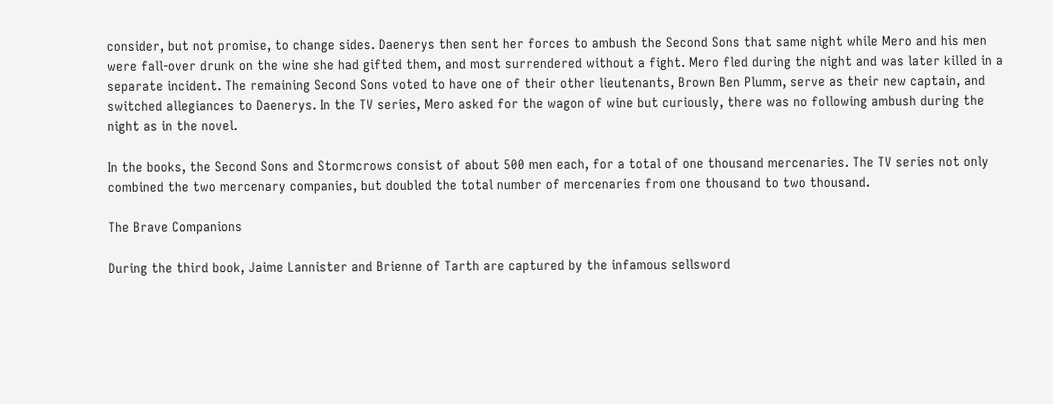consider, but not promise, to change sides. Daenerys then sent her forces to ambush the Second Sons that same night while Mero and his men were fall-over drunk on the wine she had gifted them, and most surrendered without a fight. Mero fled during the night and was later killed in a separate incident. The remaining Second Sons voted to have one of their other lieutenants, Brown Ben Plumm, serve as their new captain, and switched allegiances to Daenerys. In the TV series, Mero asked for the wagon of wine but curiously, there was no following ambush during the night as in the novel.

In the books, the Second Sons and Stormcrows consist of about 500 men each, for a total of one thousand mercenaries. The TV series not only combined the two mercenary companies, but doubled the total number of mercenaries from one thousand to two thousand.

The Brave Companions

During the third book, Jaime Lannister and Brienne of Tarth are captured by the infamous sellsword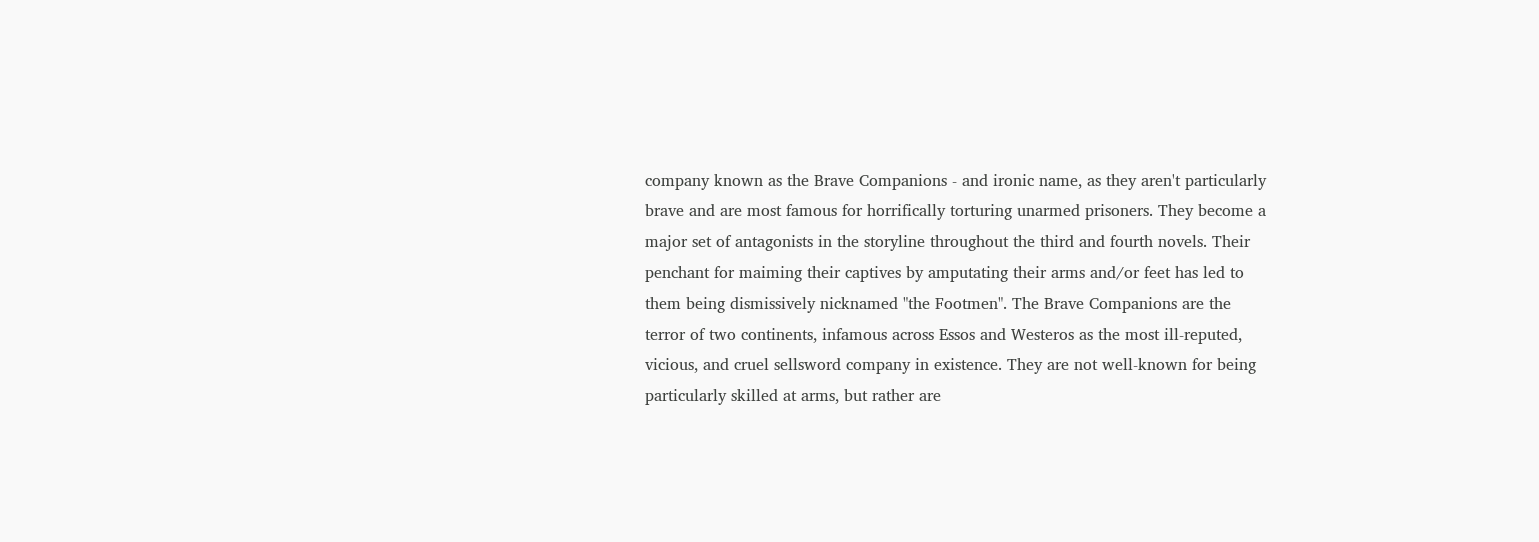company known as the Brave Companions - and ironic name, as they aren't particularly brave and are most famous for horrifically torturing unarmed prisoners. They become a major set of antagonists in the storyline throughout the third and fourth novels. Their penchant for maiming their captives by amputating their arms and/or feet has led to them being dismissively nicknamed "the Footmen". The Brave Companions are the terror of two continents, infamous across Essos and Westeros as the most ill-reputed, vicious, and cruel sellsword company in existence. They are not well-known for being particularly skilled at arms, but rather are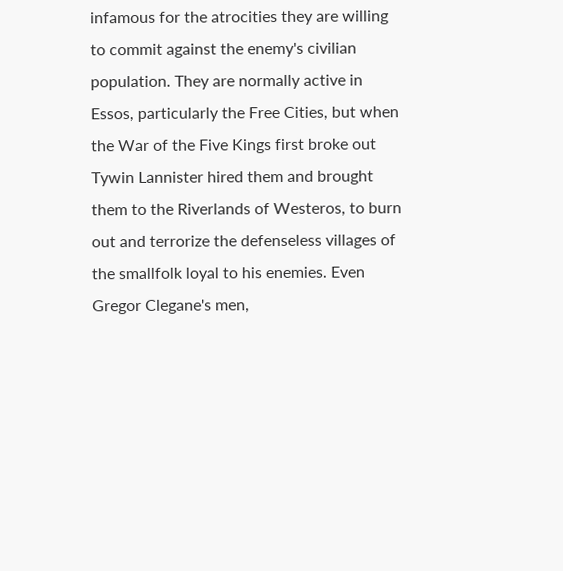infamous for the atrocities they are willing to commit against the enemy's civilian population. They are normally active in Essos, particularly the Free Cities, but when the War of the Five Kings first broke out Tywin Lannister hired them and brought them to the Riverlands of Westeros, to burn out and terrorize the defenseless villages of the smallfolk loyal to his enemies. Even Gregor Clegane's men,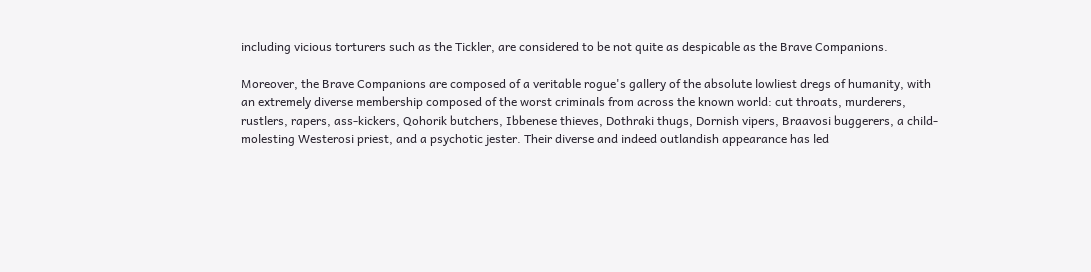including vicious torturers such as the Tickler, are considered to be not quite as despicable as the Brave Companions.

Moreover, the Brave Companions are composed of a veritable rogue's gallery of the absolute lowliest dregs of humanity, with an extremely diverse membership composed of the worst criminals from across the known world: cut throats, murderers, rustlers, rapers, ass-kickers, Qohorik butchers, Ibbenese thieves, Dothraki thugs, Dornish vipers, Braavosi buggerers, a child-molesting Westerosi priest, and a psychotic jester. Their diverse and indeed outlandish appearance has led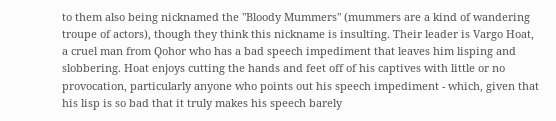to them also being nicknamed the "Bloody Mummers" (mummers are a kind of wandering troupe of actors), though they think this nickname is insulting. Their leader is Vargo Hoat, a cruel man from Qohor who has a bad speech impediment that leaves him lisping and slobbering. Hoat enjoys cutting the hands and feet off of his captives with little or no provocation, particularly anyone who points out his speech impediment - which, given that his lisp is so bad that it truly makes his speech barely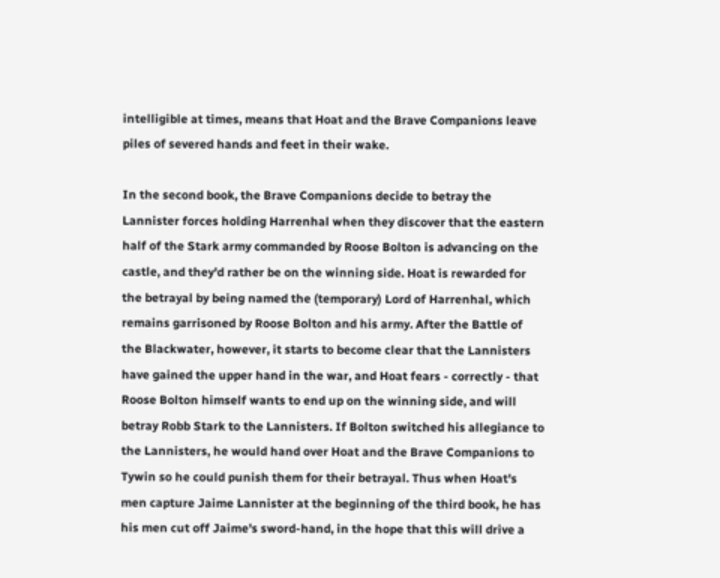intelligible at times, means that Hoat and the Brave Companions leave piles of severed hands and feet in their wake.

In the second book, the Brave Companions decide to betray the Lannister forces holding Harrenhal when they discover that the eastern half of the Stark army commanded by Roose Bolton is advancing on the castle, and they'd rather be on the winning side. Hoat is rewarded for the betrayal by being named the (temporary) Lord of Harrenhal, which remains garrisoned by Roose Bolton and his army. After the Battle of the Blackwater, however, it starts to become clear that the Lannisters have gained the upper hand in the war, and Hoat fears - correctly - that Roose Bolton himself wants to end up on the winning side, and will betray Robb Stark to the Lannisters. If Bolton switched his allegiance to the Lannisters, he would hand over Hoat and the Brave Companions to Tywin so he could punish them for their betrayal. Thus when Hoat's men capture Jaime Lannister at the beginning of the third book, he has his men cut off Jaime's sword-hand, in the hope that this will drive a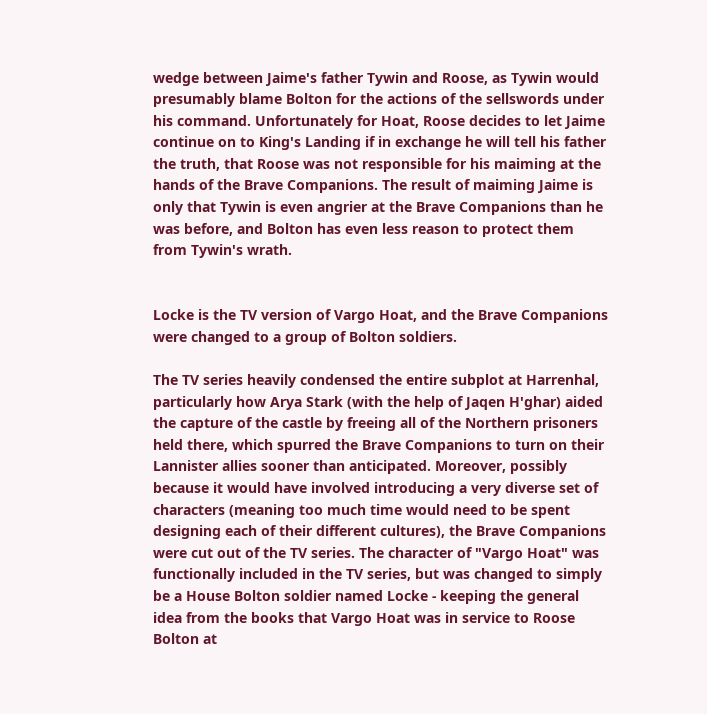wedge between Jaime's father Tywin and Roose, as Tywin would presumably blame Bolton for the actions of the sellswords under his command. Unfortunately for Hoat, Roose decides to let Jaime continue on to King's Landing if in exchange he will tell his father the truth, that Roose was not responsible for his maiming at the hands of the Brave Companions. The result of maiming Jaime is only that Tywin is even angrier at the Brave Companions than he was before, and Bolton has even less reason to protect them from Tywin's wrath.


Locke is the TV version of Vargo Hoat, and the Brave Companions were changed to a group of Bolton soldiers.

The TV series heavily condensed the entire subplot at Harrenhal, particularly how Arya Stark (with the help of Jaqen H'ghar) aided the capture of the castle by freeing all of the Northern prisoners held there, which spurred the Brave Companions to turn on their Lannister allies sooner than anticipated. Moreover, possibly because it would have involved introducing a very diverse set of characters (meaning too much time would need to be spent designing each of their different cultures), the Brave Companions were cut out of the TV series. The character of "Vargo Hoat" was functionally included in the TV series, but was changed to simply be a House Bolton soldier named Locke - keeping the general idea from the books that Vargo Hoat was in service to Roose Bolton at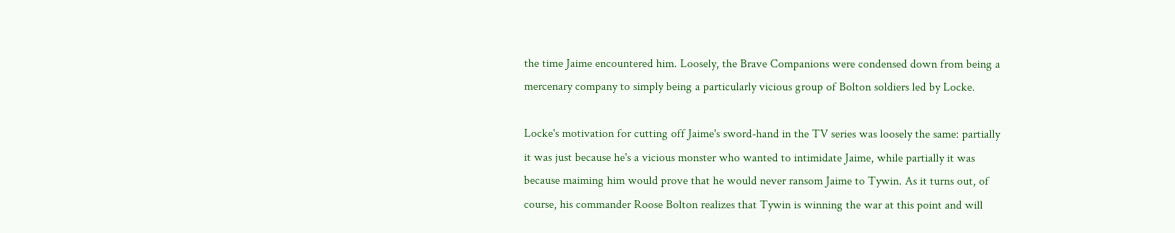the time Jaime encountered him. Loosely, the Brave Companions were condensed down from being a mercenary company to simply being a particularly vicious group of Bolton soldiers led by Locke.

Locke's motivation for cutting off Jaime's sword-hand in the TV series was loosely the same: partially it was just because he's a vicious monster who wanted to intimidate Jaime, while partially it was because maiming him would prove that he would never ransom Jaime to Tywin. As it turns out, of course, his commander Roose Bolton realizes that Tywin is winning the war at this point and will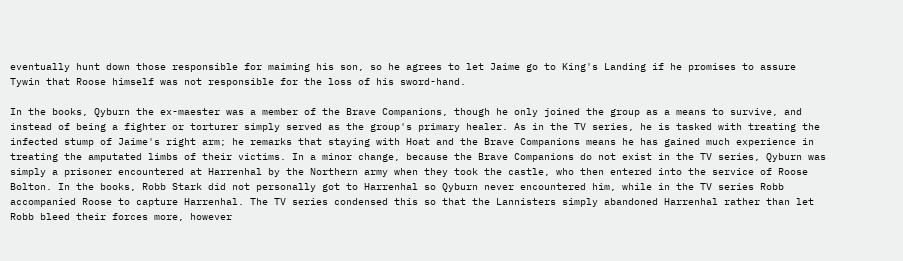eventually hunt down those responsible for maiming his son, so he agrees to let Jaime go to King's Landing if he promises to assure Tywin that Roose himself was not responsible for the loss of his sword-hand.

In the books, Qyburn the ex-maester was a member of the Brave Companions, though he only joined the group as a means to survive, and instead of being a fighter or torturer simply served as the group's primary healer. As in the TV series, he is tasked with treating the infected stump of Jaime's right arm; he remarks that staying with Hoat and the Brave Companions means he has gained much experience in treating the amputated limbs of their victims. In a minor change, because the Brave Companions do not exist in the TV series, Qyburn was simply a prisoner encountered at Harrenhal by the Northern army when they took the castle, who then entered into the service of Roose Bolton. In the books, Robb Stark did not personally got to Harrenhal so Qyburn never encountered him, while in the TV series Robb accompanied Roose to capture Harrenhal. The TV series condensed this so that the Lannisters simply abandoned Harrenhal rather than let Robb bleed their forces more, however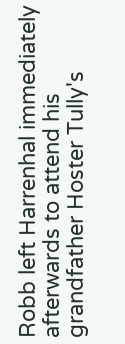Robb left Harrenhal immediately afterwards to attend his grandfather Hoster Tully's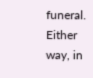funeral. Either way, in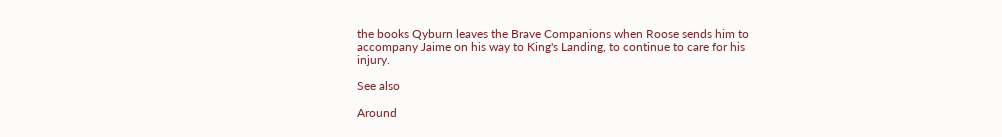the books Qyburn leaves the Brave Companions when Roose sends him to accompany Jaime on his way to King's Landing, to continue to care for his injury.

See also

Around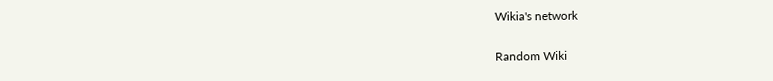Wikia's network

Random Wiki